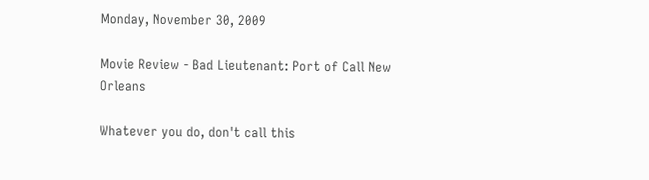Monday, November 30, 2009

Movie Review - Bad Lieutenant: Port of Call New Orleans

Whatever you do, don't call this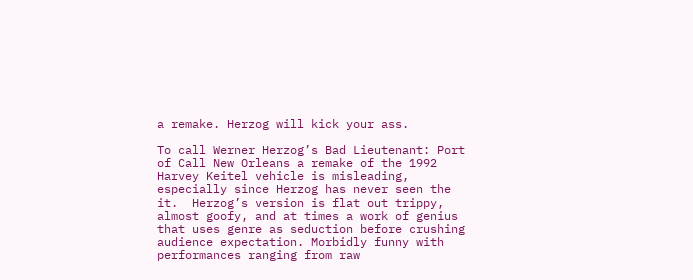a remake. Herzog will kick your ass.

To call Werner Herzog’s Bad Lieutenant: Port of Call New Orleans a remake of the 1992 Harvey Keitel vehicle is misleading, especially since Herzog has never seen the it.  Herzog’s version is flat out trippy, almost goofy, and at times a work of genius that uses genre as seduction before crushing audience expectation. Morbidly funny with performances ranging from raw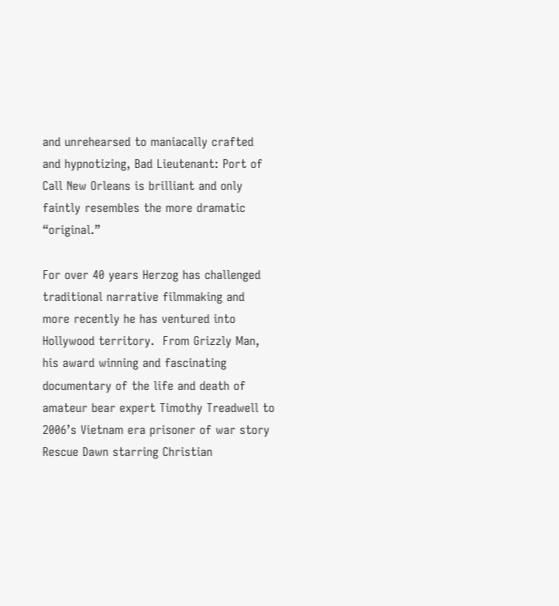and unrehearsed to maniacally crafted and hypnotizing, Bad Lieutenant: Port of Call New Orleans is brilliant and only faintly resembles the more dramatic “original.”

For over 40 years Herzog has challenged traditional narrative filmmaking and more recently he has ventured into Hollywood territory.  From Grizzly Man, his award winning and fascinating documentary of the life and death of amateur bear expert Timothy Treadwell to 2006’s Vietnam era prisoner of war story Rescue Dawn starring Christian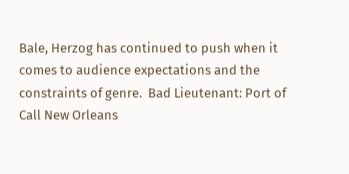Bale, Herzog has continued to push when it comes to audience expectations and the constraints of genre.  Bad Lieutenant: Port of Call New Orleans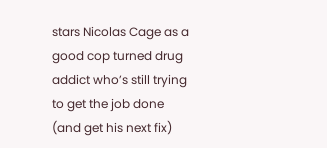stars Nicolas Cage as a good cop turned drug addict who’s still trying to get the job done (and get his next fix)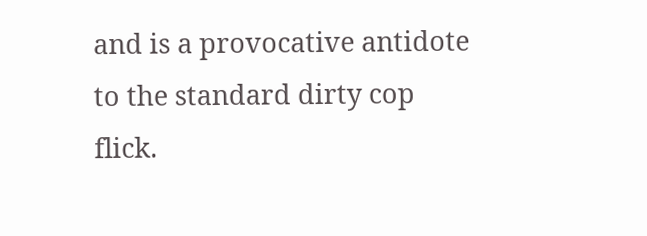and is a provocative antidote to the standard dirty cop flick.